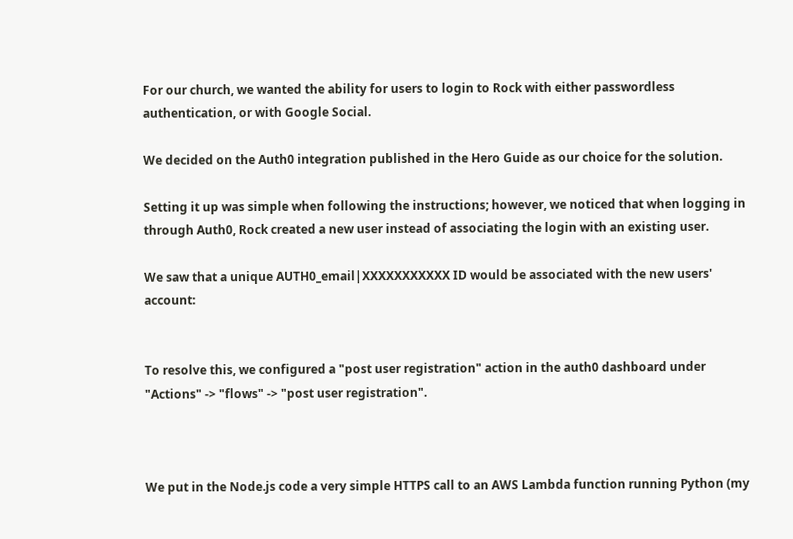For our church, we wanted the ability for users to login to Rock with either passwordless authentication, or with Google Social.

We decided on the Auth0 integration published in the Hero Guide as our choice for the solution.

Setting it up was simple when following the instructions; however, we noticed that when logging in through Auth0, Rock created a new user instead of associating the login with an existing user.

We saw that a unique AUTH0_email|XXXXXXXXXXX ID would be associated with the new users' account:


To resolve this, we configured a "post user registration" action in the auth0 dashboard under "Actions" -> "flows" -> "post user registration".



We put in the Node.js code a very simple HTTPS call to an AWS Lambda function running Python (my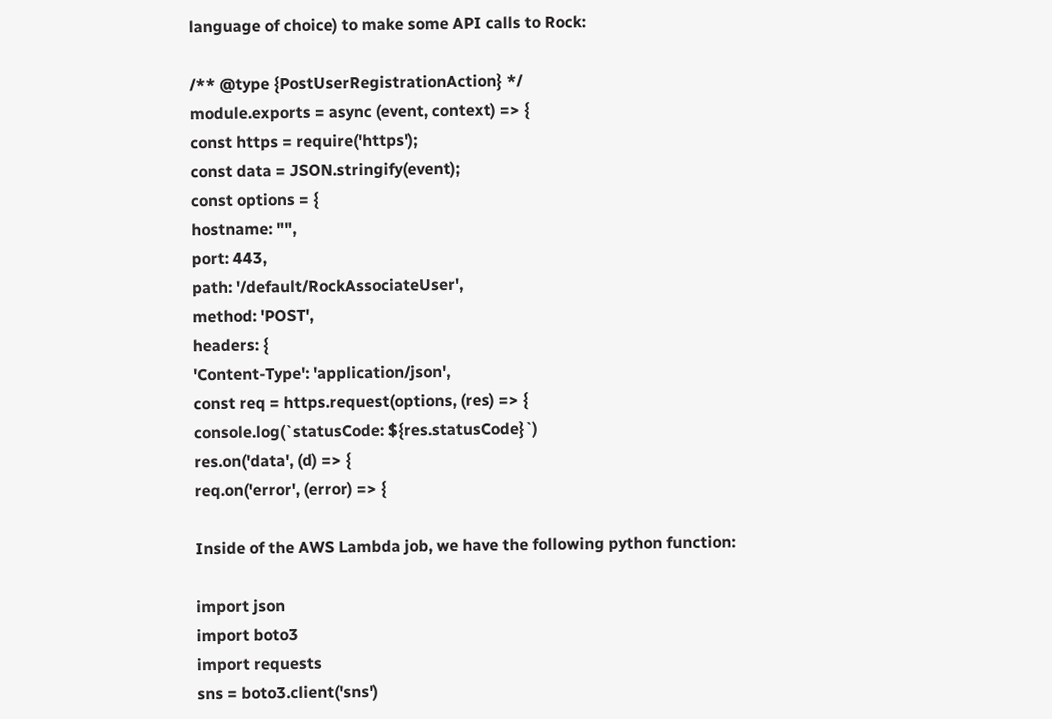language of choice) to make some API calls to Rock:

/** @type {PostUserRegistrationAction} */
module.exports = async (event, context) => {
const https = require('https');
const data = JSON.stringify(event);
const options = {
hostname: "",
port: 443,
path: '/default/RockAssociateUser',
method: 'POST',
headers: {
'Content-Type': 'application/json',
const req = https.request(options, (res) => {
console.log(`statusCode: ${res.statusCode}`)
res.on('data', (d) => {
req.on('error', (error) => {

Inside of the AWS Lambda job, we have the following python function:

import json
import boto3
import requests
sns = boto3.client('sns')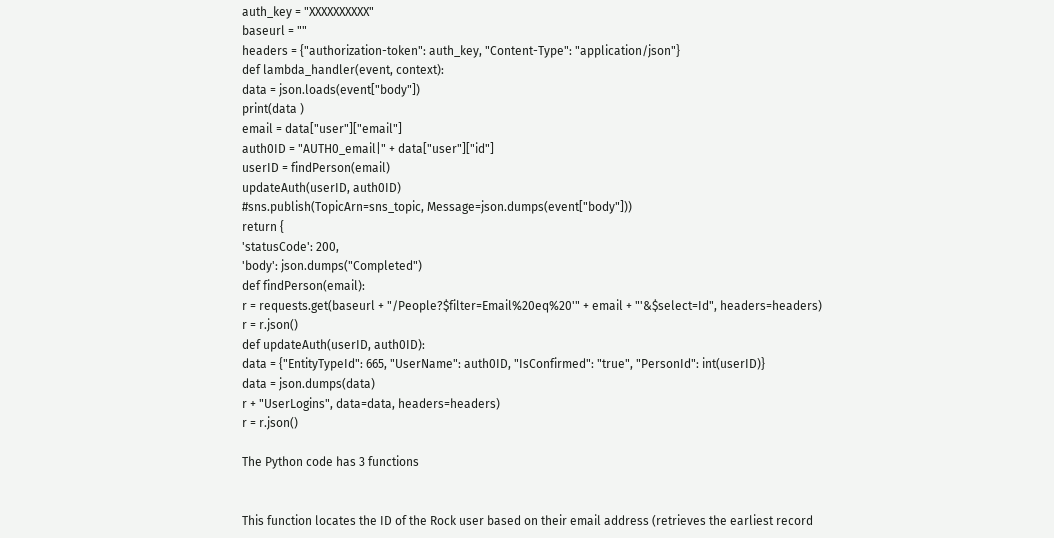auth_key = "XXXXXXXXXX"
baseurl = ""
headers = {"authorization-token": auth_key, "Content-Type": "application/json"}
def lambda_handler(event, context):
data = json.loads(event["body"])
print(data )
email = data["user"]["email"]
auth0ID = "AUTH0_email|" + data["user"]["id"]
userID = findPerson(email)
updateAuth(userID, auth0ID)
#sns.publish(TopicArn=sns_topic, Message=json.dumps(event["body"]))
return {
'statusCode': 200,
'body': json.dumps("Completed")
def findPerson(email):
r = requests.get(baseurl + "/People?$filter=Email%20eq%20'" + email + "'&$select=Id", headers=headers)
r = r.json()
def updateAuth(userID, auth0ID):
data = {"EntityTypeId": 665, "UserName": auth0ID, "IsConfirmed": "true", "PersonId": int(userID)}
data = json.dumps(data)
r + "UserLogins", data=data, headers=headers)
r = r.json()

The Python code has 3 functions


This function locates the ID of the Rock user based on their email address (retrieves the earliest record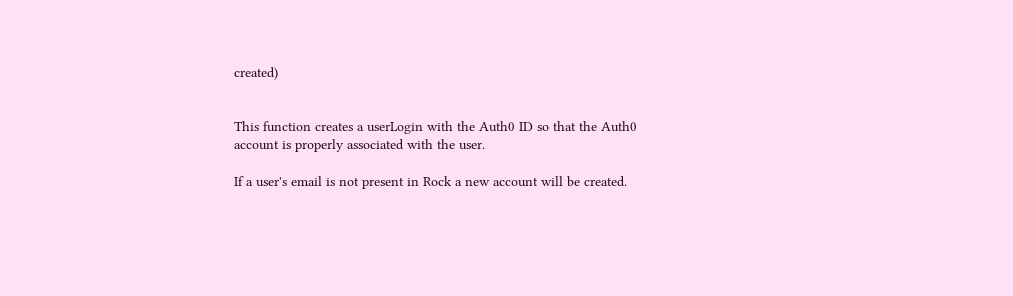created)


This function creates a userLogin with the Auth0 ID so that the Auth0 account is properly associated with the user.

If a user's email is not present in Rock a new account will be created.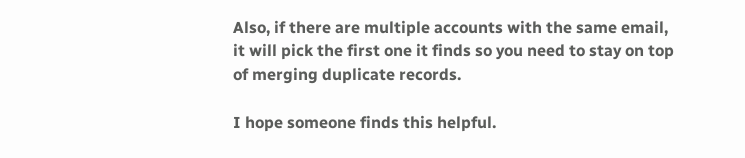Also, if there are multiple accounts with the same email, it will pick the first one it finds so you need to stay on top of merging duplicate records.

I hope someone finds this helpful.